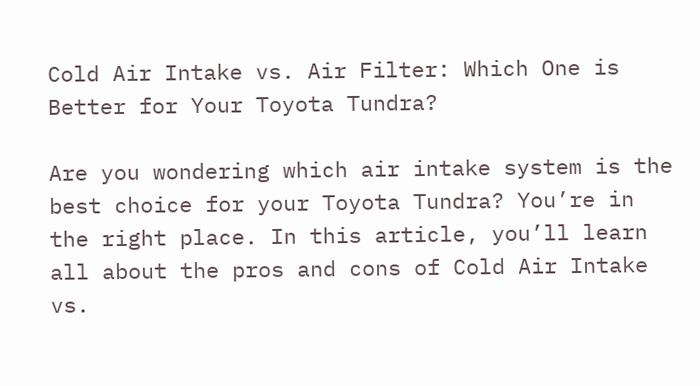Cold Air Intake vs. Air Filter: Which One is Better for Your Toyota Tundra?

Are you wondering which air intake system is the best choice for your Toyota Tundra? You’re in the right place. In this article, you’ll learn all about the pros and cons of Cold Air Intake vs.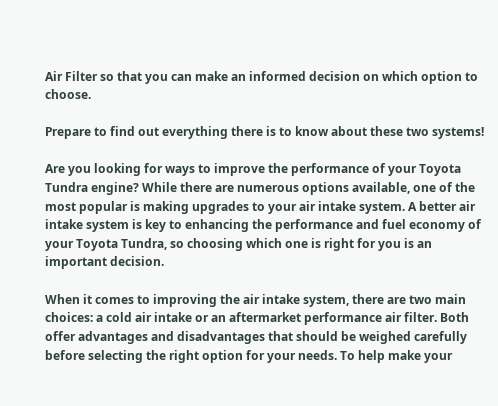Air Filter so that you can make an informed decision on which option to choose.

Prepare to find out everything there is to know about these two systems!

Are you looking for ways to improve the performance of your Toyota Tundra engine? While there are numerous options available, one of the most popular is making upgrades to your air intake system. A better air intake system is key to enhancing the performance and fuel economy of your Toyota Tundra, so choosing which one is right for you is an important decision.

When it comes to improving the air intake system, there are two main choices: a cold air intake or an aftermarket performance air filter. Both offer advantages and disadvantages that should be weighed carefully before selecting the right option for your needs. To help make your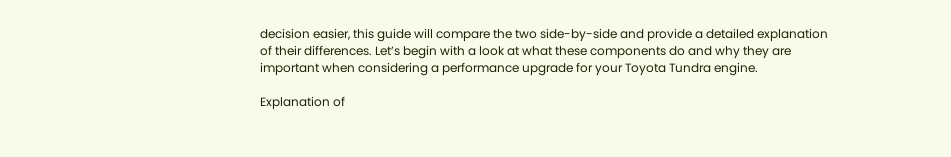decision easier, this guide will compare the two side-by-side and provide a detailed explanation of their differences. Let’s begin with a look at what these components do and why they are important when considering a performance upgrade for your Toyota Tundra engine.

Explanation of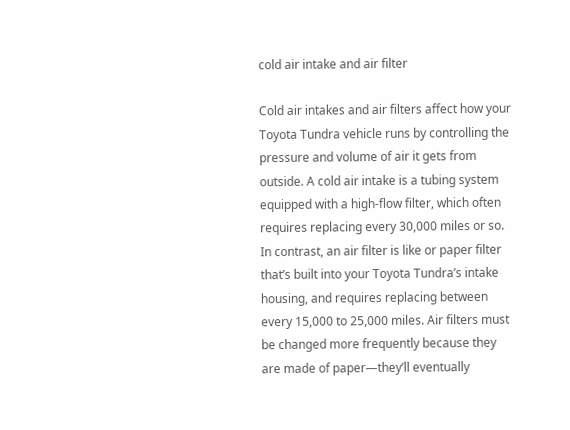cold air intake and air filter

Cold air intakes and air filters affect how your Toyota Tundra vehicle runs by controlling the pressure and volume of air it gets from outside. A cold air intake is a tubing system equipped with a high-flow filter, which often requires replacing every 30,000 miles or so. In contrast, an air filter is like or paper filter that’s built into your Toyota Tundra’s intake housing, and requires replacing between every 15,000 to 25,000 miles. Air filters must be changed more frequently because they are made of paper—they’ll eventually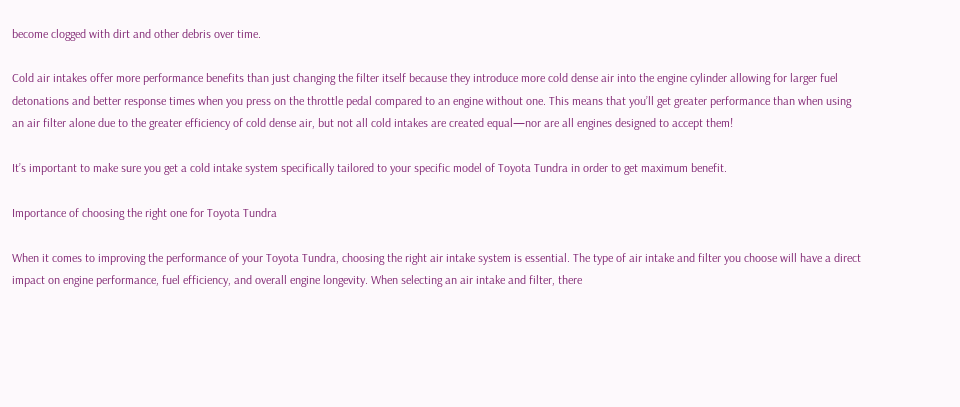become clogged with dirt and other debris over time.

Cold air intakes offer more performance benefits than just changing the filter itself because they introduce more cold dense air into the engine cylinder allowing for larger fuel detonations and better response times when you press on the throttle pedal compared to an engine without one. This means that you’ll get greater performance than when using an air filter alone due to the greater efficiency of cold dense air, but not all cold intakes are created equal—nor are all engines designed to accept them!

It’s important to make sure you get a cold intake system specifically tailored to your specific model of Toyota Tundra in order to get maximum benefit.

Importance of choosing the right one for Toyota Tundra

When it comes to improving the performance of your Toyota Tundra, choosing the right air intake system is essential. The type of air intake and filter you choose will have a direct impact on engine performance, fuel efficiency, and overall engine longevity. When selecting an air intake and filter, there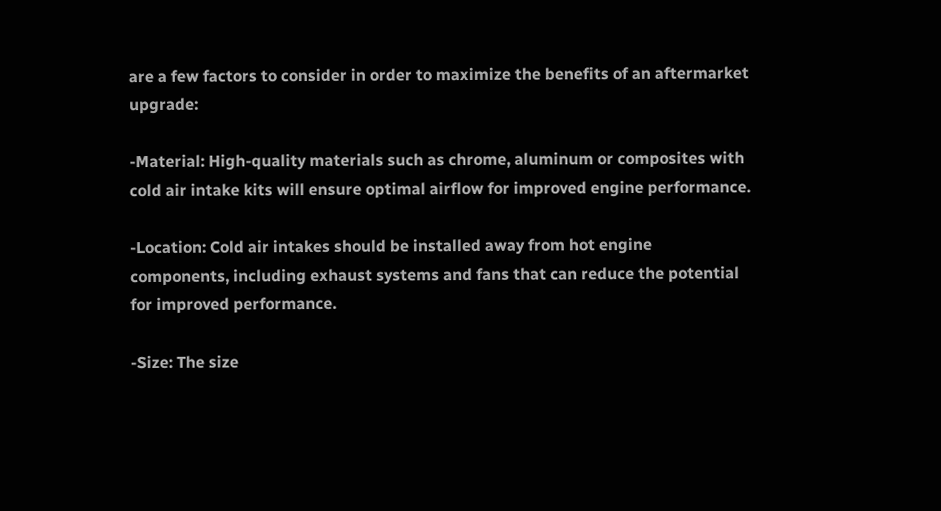are a few factors to consider in order to maximize the benefits of an aftermarket upgrade:

-Material: High-quality materials such as chrome, aluminum or composites with cold air intake kits will ensure optimal airflow for improved engine performance.

-Location: Cold air intakes should be installed away from hot engine components, including exhaust systems and fans that can reduce the potential for improved performance.

-Size: The size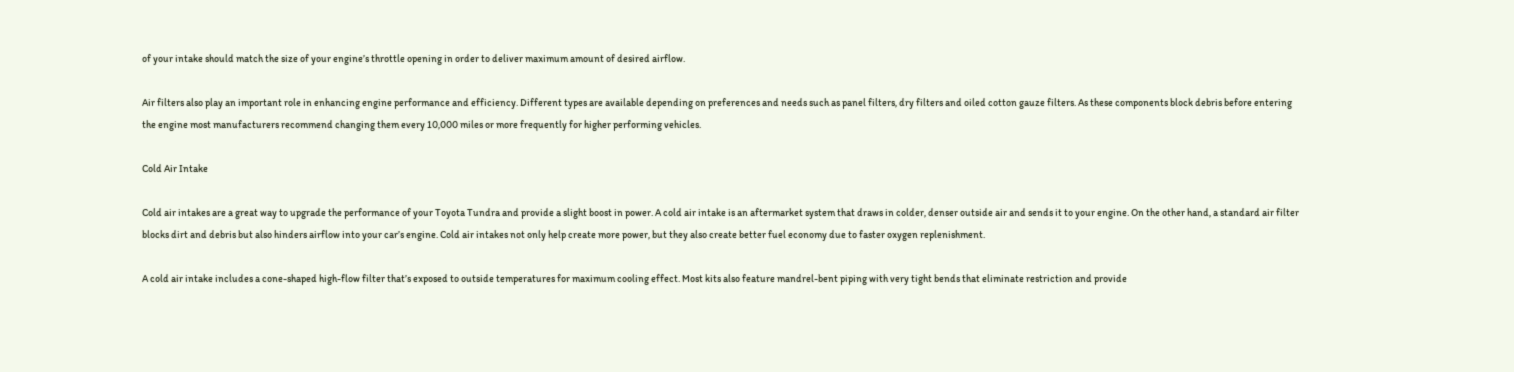of your intake should match the size of your engine’s throttle opening in order to deliver maximum amount of desired airflow.

Air filters also play an important role in enhancing engine performance and efficiency. Different types are available depending on preferences and needs such as panel filters, dry filters and oiled cotton gauze filters. As these components block debris before entering the engine most manufacturers recommend changing them every 10,000 miles or more frequently for higher performing vehicles.

Cold Air Intake

Cold air intakes are a great way to upgrade the performance of your Toyota Tundra and provide a slight boost in power. A cold air intake is an aftermarket system that draws in colder, denser outside air and sends it to your engine. On the other hand, a standard air filter blocks dirt and debris but also hinders airflow into your car’s engine. Cold air intakes not only help create more power, but they also create better fuel economy due to faster oxygen replenishment.

A cold air intake includes a cone-shaped high-flow filter that’s exposed to outside temperatures for maximum cooling effect. Most kits also feature mandrel-bent piping with very tight bends that eliminate restriction and provide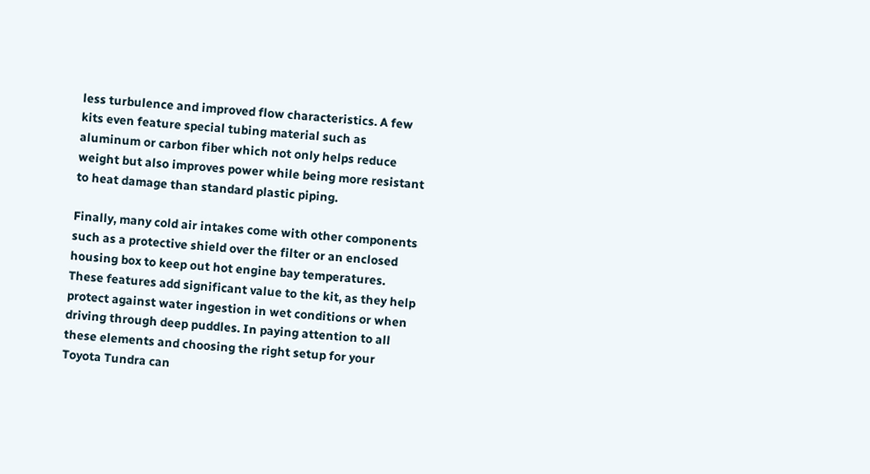less turbulence and improved flow characteristics. A few kits even feature special tubing material such as aluminum or carbon fiber which not only helps reduce weight but also improves power while being more resistant to heat damage than standard plastic piping.

Finally, many cold air intakes come with other components such as a protective shield over the filter or an enclosed housing box to keep out hot engine bay temperatures. These features add significant value to the kit, as they help protect against water ingestion in wet conditions or when driving through deep puddles. In paying attention to all these elements and choosing the right setup for your Toyota Tundra can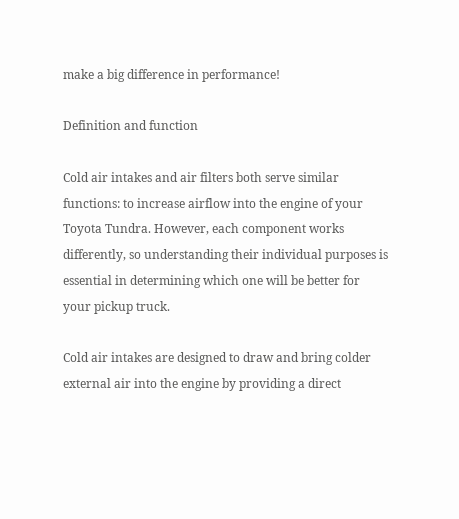make a big difference in performance!

Definition and function

Cold air intakes and air filters both serve similar functions: to increase airflow into the engine of your Toyota Tundra. However, each component works differently, so understanding their individual purposes is essential in determining which one will be better for your pickup truck.

Cold air intakes are designed to draw and bring colder external air into the engine by providing a direct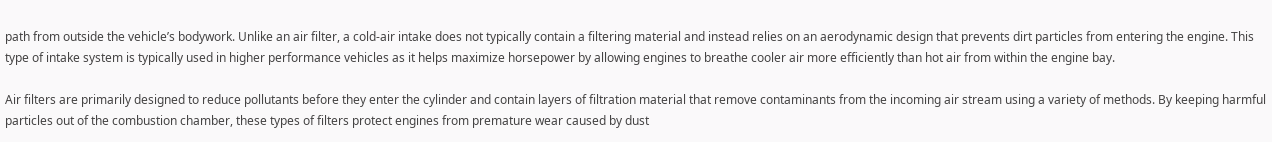path from outside the vehicle’s bodywork. Unlike an air filter, a cold-air intake does not typically contain a filtering material and instead relies on an aerodynamic design that prevents dirt particles from entering the engine. This type of intake system is typically used in higher performance vehicles as it helps maximize horsepower by allowing engines to breathe cooler air more efficiently than hot air from within the engine bay.

Air filters are primarily designed to reduce pollutants before they enter the cylinder and contain layers of filtration material that remove contaminants from the incoming air stream using a variety of methods. By keeping harmful particles out of the combustion chamber, these types of filters protect engines from premature wear caused by dust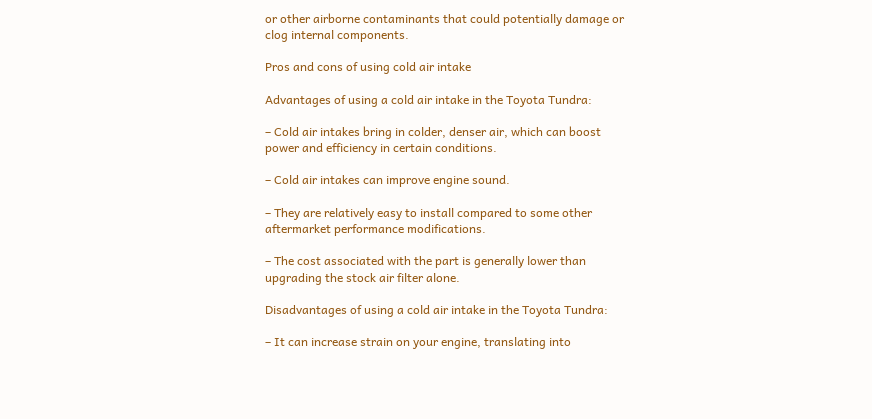or other airborne contaminants that could potentially damage or clog internal components.

Pros and cons of using cold air intake

Advantages of using a cold air intake in the Toyota Tundra:

– Cold air intakes bring in colder, denser air, which can boost power and efficiency in certain conditions.

– Cold air intakes can improve engine sound.

– They are relatively easy to install compared to some other aftermarket performance modifications.

– The cost associated with the part is generally lower than upgrading the stock air filter alone.

Disadvantages of using a cold air intake in the Toyota Tundra:

– It can increase strain on your engine, translating into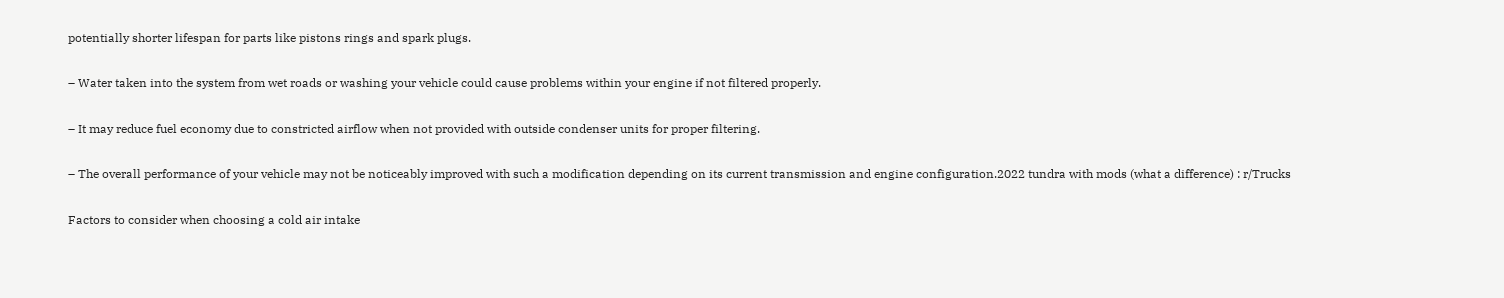potentially shorter lifespan for parts like pistons rings and spark plugs.

– Water taken into the system from wet roads or washing your vehicle could cause problems within your engine if not filtered properly.

– It may reduce fuel economy due to constricted airflow when not provided with outside condenser units for proper filtering.

– The overall performance of your vehicle may not be noticeably improved with such a modification depending on its current transmission and engine configuration.2022 tundra with mods (what a difference) : r/Trucks

Factors to consider when choosing a cold air intake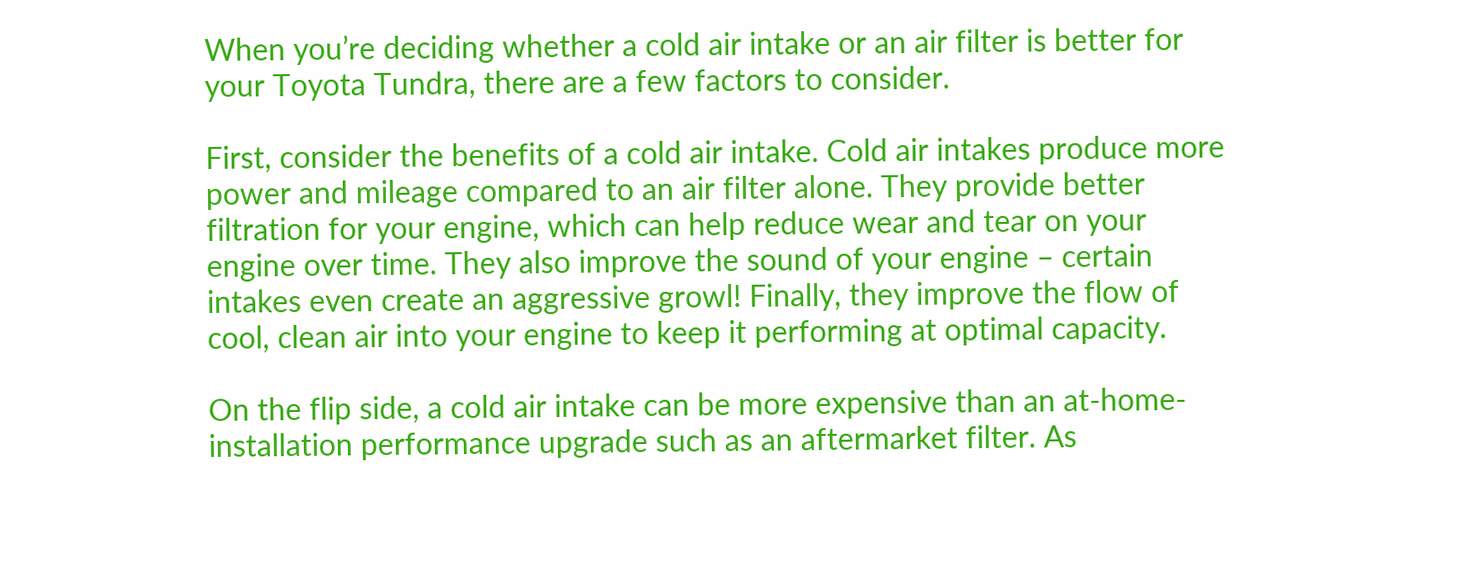When you’re deciding whether a cold air intake or an air filter is better for your Toyota Tundra, there are a few factors to consider.

First, consider the benefits of a cold air intake. Cold air intakes produce more power and mileage compared to an air filter alone. They provide better filtration for your engine, which can help reduce wear and tear on your engine over time. They also improve the sound of your engine – certain intakes even create an aggressive growl! Finally, they improve the flow of cool, clean air into your engine to keep it performing at optimal capacity.

On the flip side, a cold air intake can be more expensive than an at-home-installation performance upgrade such as an aftermarket filter. As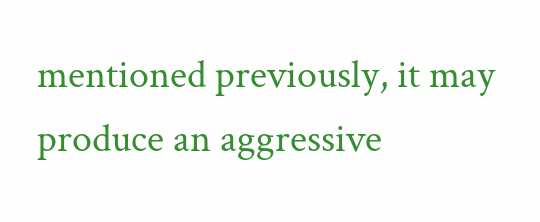mentioned previously, it may produce an aggressive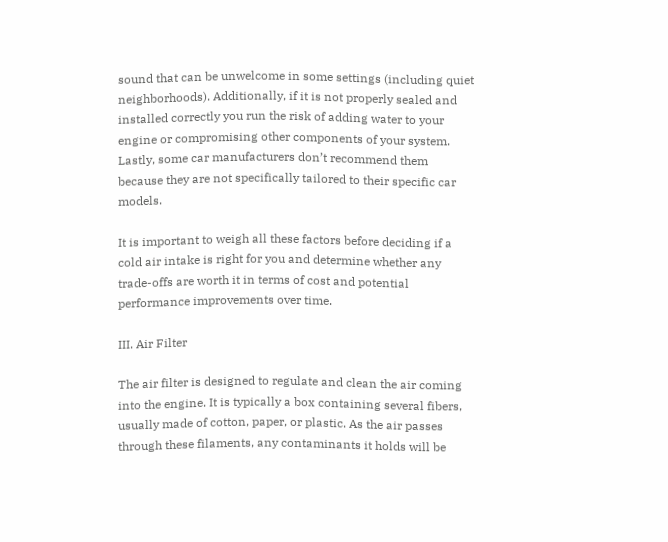sound that can be unwelcome in some settings (including quiet neighborhoods). Additionally, if it is not properly sealed and installed correctly you run the risk of adding water to your engine or compromising other components of your system. Lastly, some car manufacturers don’t recommend them because they are not specifically tailored to their specific car models.

It is important to weigh all these factors before deciding if a cold air intake is right for you and determine whether any trade-offs are worth it in terms of cost and potential performance improvements over time.

III. Air Filter

The air filter is designed to regulate and clean the air coming into the engine. It is typically a box containing several fibers, usually made of cotton, paper, or plastic. As the air passes through these filaments, any contaminants it holds will be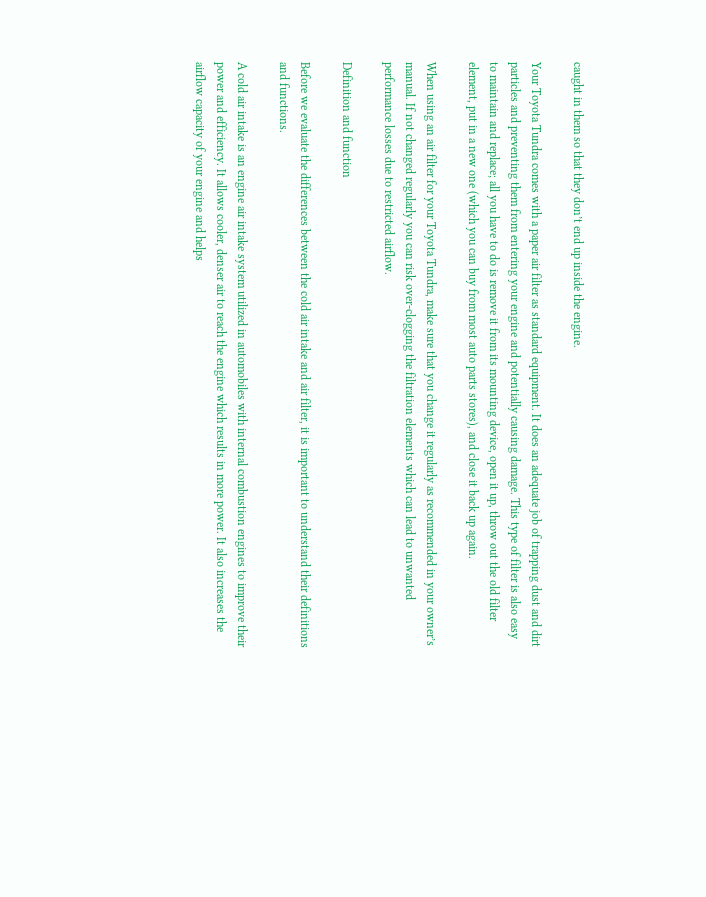caught in them so that they don’t end up inside the engine.

Your Toyota Tundra comes with a paper air filter as standard equipment. It does an adequate job of trapping dust and dirt particles and preventing them from entering your engine and potentially causing damage. This type of filter is also easy to maintain and replace; all you have to do is remove it from its mounting device, open it up, throw out the old filter element, put in a new one (which you can buy from most auto parts stores), and close it back up again.

When using an air filter for your Toyota Tundra, make sure that you change it regularly as recommended in your owner’s manual. If not changed regularly you can risk over-clogging the filtration elements which can lead to unwanted performance losses due to restricted airflow.

Definition and function

Before we evaluate the differences between the cold air intake and air filter, it is important to understand their definitions and functions.

A cold air intake is an engine air intake system utilized in automobiles with internal combustion engines to improve their power and efficiency. It allows cooler, denser air to reach the engine which results in more power. It also increases the airflow capacity of your engine and helps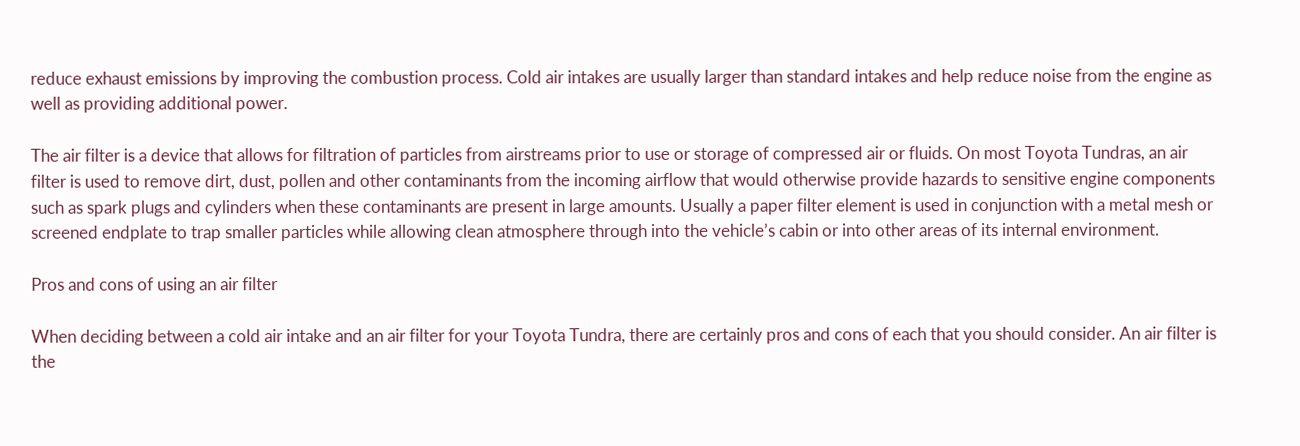reduce exhaust emissions by improving the combustion process. Cold air intakes are usually larger than standard intakes and help reduce noise from the engine as well as providing additional power.

The air filter is a device that allows for filtration of particles from airstreams prior to use or storage of compressed air or fluids. On most Toyota Tundras, an air filter is used to remove dirt, dust, pollen and other contaminants from the incoming airflow that would otherwise provide hazards to sensitive engine components such as spark plugs and cylinders when these contaminants are present in large amounts. Usually a paper filter element is used in conjunction with a metal mesh or screened endplate to trap smaller particles while allowing clean atmosphere through into the vehicle’s cabin or into other areas of its internal environment.

Pros and cons of using an air filter

When deciding between a cold air intake and an air filter for your Toyota Tundra, there are certainly pros and cons of each that you should consider. An air filter is the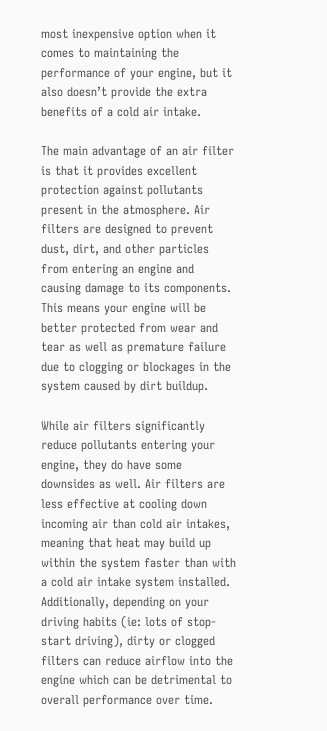most inexpensive option when it comes to maintaining the performance of your engine, but it also doesn’t provide the extra benefits of a cold air intake.

The main advantage of an air filter is that it provides excellent protection against pollutants present in the atmosphere. Air filters are designed to prevent dust, dirt, and other particles from entering an engine and causing damage to its components. This means your engine will be better protected from wear and tear as well as premature failure due to clogging or blockages in the system caused by dirt buildup.

While air filters significantly reduce pollutants entering your engine, they do have some downsides as well. Air filters are less effective at cooling down incoming air than cold air intakes, meaning that heat may build up within the system faster than with a cold air intake system installed. Additionally, depending on your driving habits (ie: lots of stop-start driving), dirty or clogged filters can reduce airflow into the engine which can be detrimental to overall performance over time.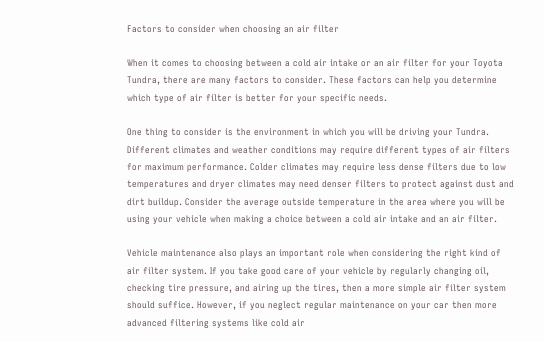Factors to consider when choosing an air filter

When it comes to choosing between a cold air intake or an air filter for your Toyota Tundra, there are many factors to consider. These factors can help you determine which type of air filter is better for your specific needs.

One thing to consider is the environment in which you will be driving your Tundra. Different climates and weather conditions may require different types of air filters for maximum performance. Colder climates may require less dense filters due to low temperatures and dryer climates may need denser filters to protect against dust and dirt buildup. Consider the average outside temperature in the area where you will be using your vehicle when making a choice between a cold air intake and an air filter.

Vehicle maintenance also plays an important role when considering the right kind of air filter system. If you take good care of your vehicle by regularly changing oil, checking tire pressure, and airing up the tires, then a more simple air filter system should suffice. However, if you neglect regular maintenance on your car then more advanced filtering systems like cold air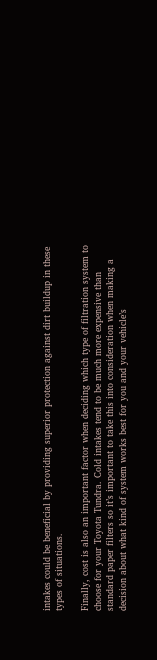intakes could be beneficial by providing superior protection against dirt buildup in these types of situations.

Finally, cost is also an important factor when deciding which type of filtration system to choose for your Toyota Tundra. Cold intakes tend to be much more expensive than standard paper filters so it’s important to take this into consideration when making a decision about what kind of system works best for you and your vehicle’s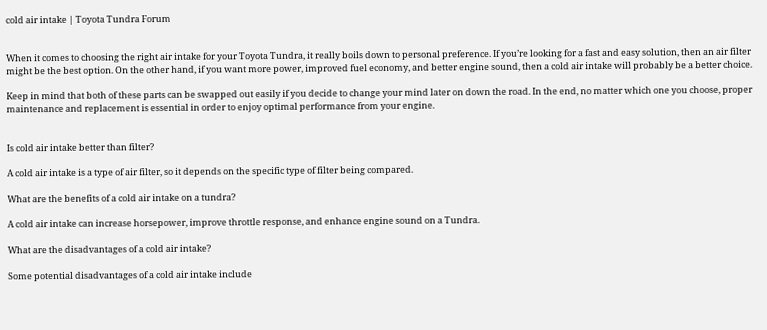cold air intake | Toyota Tundra Forum


When it comes to choosing the right air intake for your Toyota Tundra, it really boils down to personal preference. If you’re looking for a fast and easy solution, then an air filter might be the best option. On the other hand, if you want more power, improved fuel economy, and better engine sound, then a cold air intake will probably be a better choice.

Keep in mind that both of these parts can be swapped out easily if you decide to change your mind later on down the road. In the end, no matter which one you choose, proper maintenance and replacement is essential in order to enjoy optimal performance from your engine.


Is cold air intake better than filter?

A cold air intake is a type of air filter, so it depends on the specific type of filter being compared.

What are the benefits of a cold air intake on a tundra?

A cold air intake can increase horsepower, improve throttle response, and enhance engine sound on a Tundra.

What are the disadvantages of a cold air intake?

Some potential disadvantages of a cold air intake include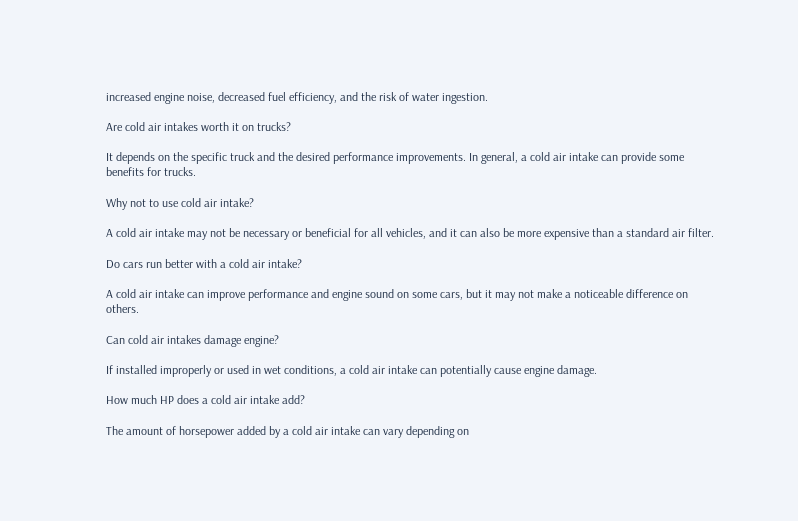increased engine noise, decreased fuel efficiency, and the risk of water ingestion.

Are cold air intakes worth it on trucks?

It depends on the specific truck and the desired performance improvements. In general, a cold air intake can provide some benefits for trucks.

Why not to use cold air intake?

A cold air intake may not be necessary or beneficial for all vehicles, and it can also be more expensive than a standard air filter.

Do cars run better with a cold air intake?

A cold air intake can improve performance and engine sound on some cars, but it may not make a noticeable difference on others.

Can cold air intakes damage engine?

If installed improperly or used in wet conditions, a cold air intake can potentially cause engine damage.

How much HP does a cold air intake add?

The amount of horsepower added by a cold air intake can vary depending on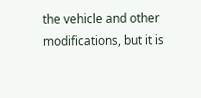the vehicle and other modifications, but it is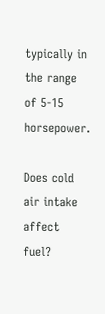typically in the range of 5-15 horsepower.

Does cold air intake affect fuel?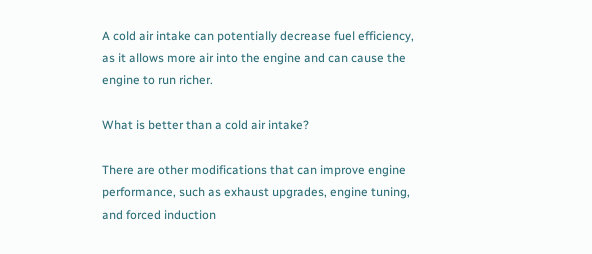A cold air intake can potentially decrease fuel efficiency, as it allows more air into the engine and can cause the engine to run richer.

What is better than a cold air intake?

There are other modifications that can improve engine performance, such as exhaust upgrades, engine tuning, and forced induction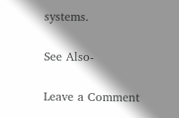systems.

See Also-

Leave a Comment